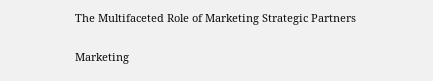The Multifaceted Role of Marketing Strategic Partners

Marketing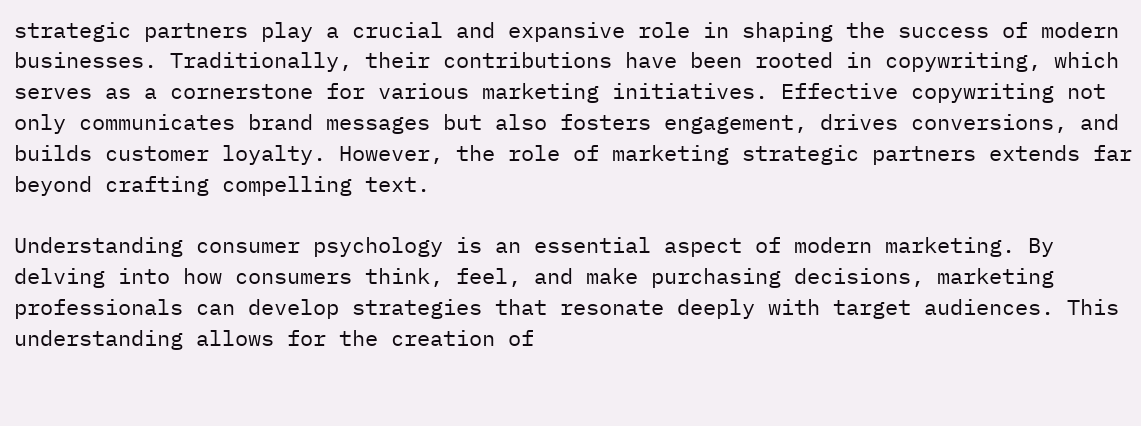strategic partners play a crucial and expansive role in shaping the success of modern businesses. Traditionally, their contributions have been rooted in copywriting, which serves as a cornerstone for various marketing initiatives. Effective copywriting not only communicates brand messages but also fosters engagement, drives conversions, and builds customer loyalty. However, the role of marketing strategic partners extends far beyond crafting compelling text.

Understanding consumer psychology is an essential aspect of modern marketing. By delving into how consumers think, feel, and make purchasing decisions, marketing professionals can develop strategies that resonate deeply with target audiences. This understanding allows for the creation of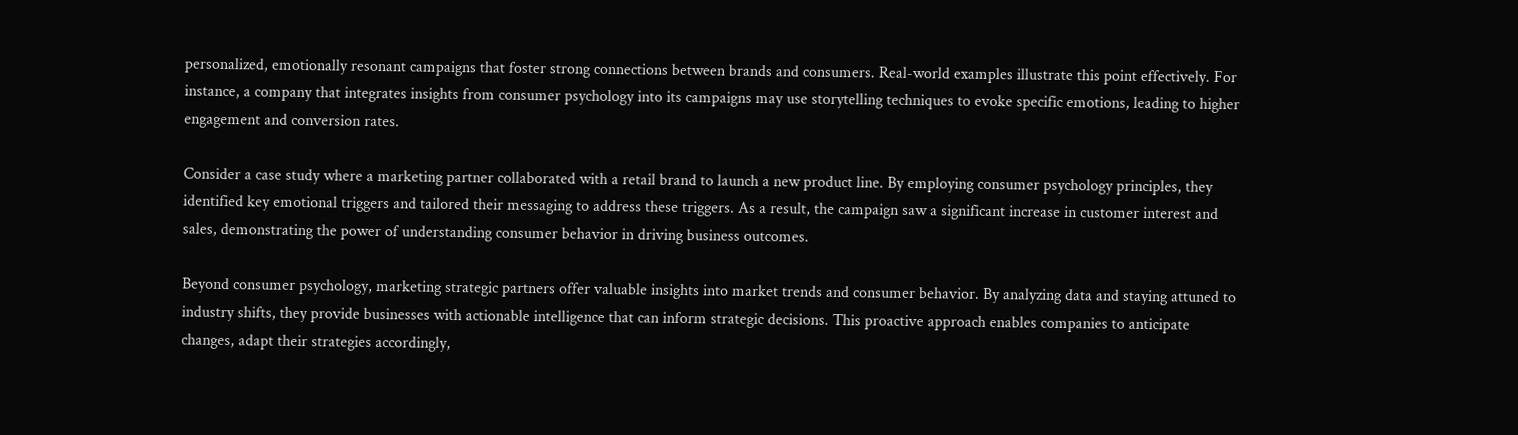personalized, emotionally resonant campaigns that foster strong connections between brands and consumers. Real-world examples illustrate this point effectively. For instance, a company that integrates insights from consumer psychology into its campaigns may use storytelling techniques to evoke specific emotions, leading to higher engagement and conversion rates.

Consider a case study where a marketing partner collaborated with a retail brand to launch a new product line. By employing consumer psychology principles, they identified key emotional triggers and tailored their messaging to address these triggers. As a result, the campaign saw a significant increase in customer interest and sales, demonstrating the power of understanding consumer behavior in driving business outcomes.

Beyond consumer psychology, marketing strategic partners offer valuable insights into market trends and consumer behavior. By analyzing data and staying attuned to industry shifts, they provide businesses with actionable intelligence that can inform strategic decisions. This proactive approach enables companies to anticipate changes, adapt their strategies accordingly,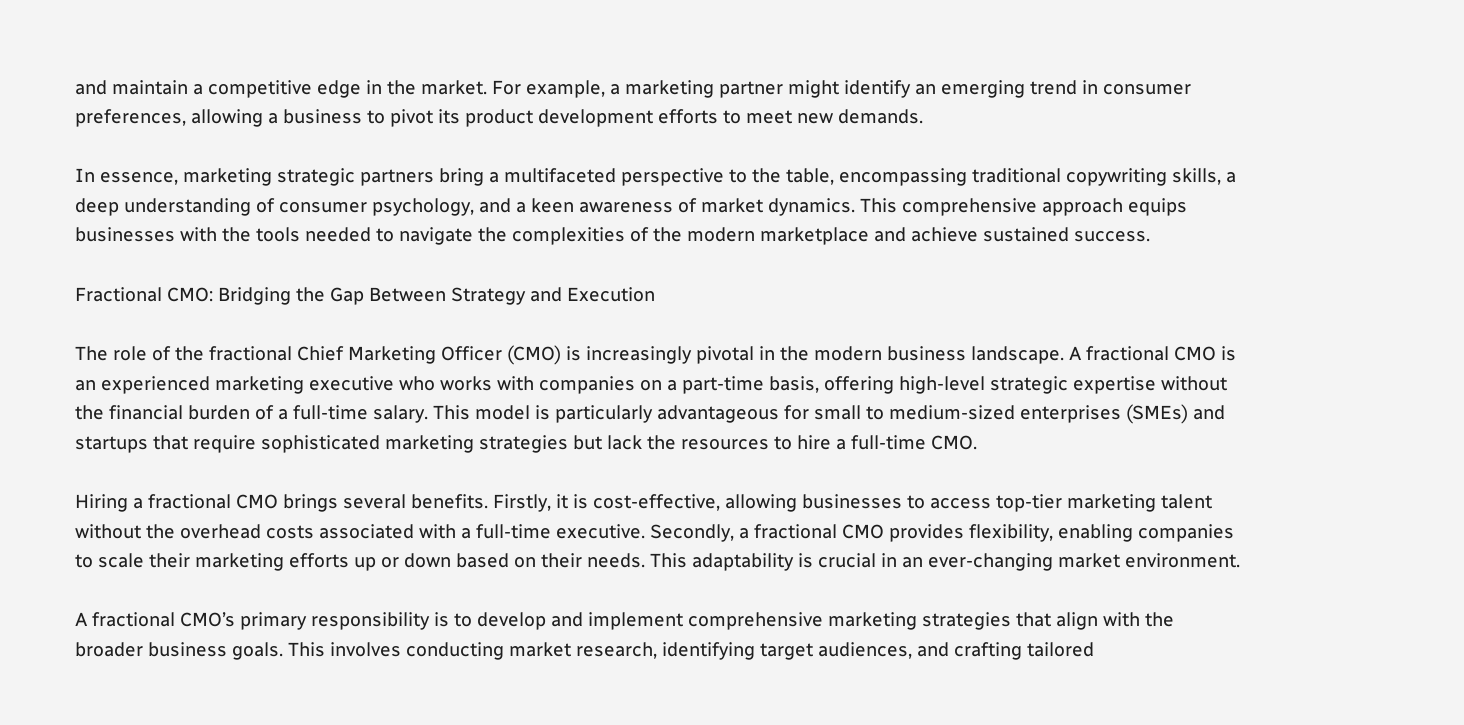and maintain a competitive edge in the market. For example, a marketing partner might identify an emerging trend in consumer preferences, allowing a business to pivot its product development efforts to meet new demands.

In essence, marketing strategic partners bring a multifaceted perspective to the table, encompassing traditional copywriting skills, a deep understanding of consumer psychology, and a keen awareness of market dynamics. This comprehensive approach equips businesses with the tools needed to navigate the complexities of the modern marketplace and achieve sustained success.

Fractional CMO: Bridging the Gap Between Strategy and Execution

The role of the fractional Chief Marketing Officer (CMO) is increasingly pivotal in the modern business landscape. A fractional CMO is an experienced marketing executive who works with companies on a part-time basis, offering high-level strategic expertise without the financial burden of a full-time salary. This model is particularly advantageous for small to medium-sized enterprises (SMEs) and startups that require sophisticated marketing strategies but lack the resources to hire a full-time CMO.

Hiring a fractional CMO brings several benefits. Firstly, it is cost-effective, allowing businesses to access top-tier marketing talent without the overhead costs associated with a full-time executive. Secondly, a fractional CMO provides flexibility, enabling companies to scale their marketing efforts up or down based on their needs. This adaptability is crucial in an ever-changing market environment.

A fractional CMO’s primary responsibility is to develop and implement comprehensive marketing strategies that align with the broader business goals. This involves conducting market research, identifying target audiences, and crafting tailored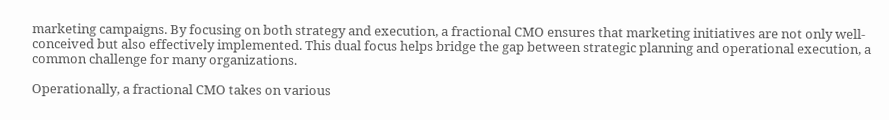marketing campaigns. By focusing on both strategy and execution, a fractional CMO ensures that marketing initiatives are not only well-conceived but also effectively implemented. This dual focus helps bridge the gap between strategic planning and operational execution, a common challenge for many organizations.

Operationally, a fractional CMO takes on various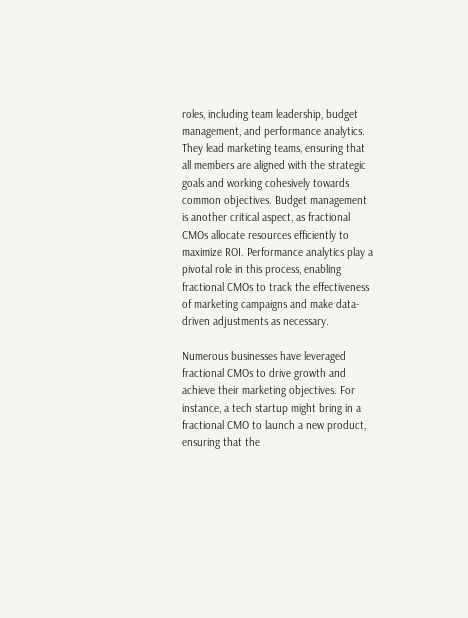roles, including team leadership, budget management, and performance analytics. They lead marketing teams, ensuring that all members are aligned with the strategic goals and working cohesively towards common objectives. Budget management is another critical aspect, as fractional CMOs allocate resources efficiently to maximize ROI. Performance analytics play a pivotal role in this process, enabling fractional CMOs to track the effectiveness of marketing campaigns and make data-driven adjustments as necessary.

Numerous businesses have leveraged fractional CMOs to drive growth and achieve their marketing objectives. For instance, a tech startup might bring in a fractional CMO to launch a new product, ensuring that the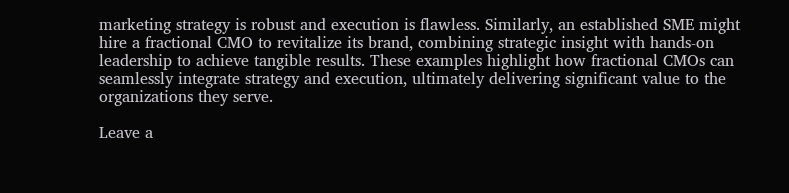marketing strategy is robust and execution is flawless. Similarly, an established SME might hire a fractional CMO to revitalize its brand, combining strategic insight with hands-on leadership to achieve tangible results. These examples highlight how fractional CMOs can seamlessly integrate strategy and execution, ultimately delivering significant value to the organizations they serve.

Leave a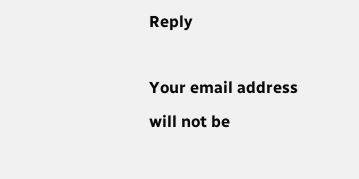Reply

Your email address will not be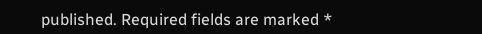published. Required fields are marked *